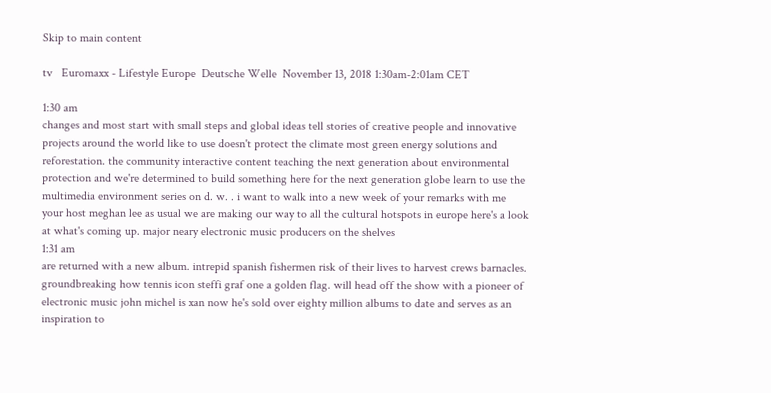Skip to main content

tv   Euromaxx - Lifestyle Europe  Deutsche Welle  November 13, 2018 1:30am-2:01am CET

1:30 am
changes and most start with small steps and global ideas tell stories of creative people and innovative projects around the world like to use doesn't protect the climate most green energy solutions and reforestation. the community interactive content teaching the next generation about environmental protection and we're determined to build something here for the next generation globe learn to use the multimedia environment series on d. w. . i want to walk into a new week of your remarks with me your host meghan lee as usual we are making our way to all the cultural hotspots in europe here's a look at what's coming up. major neary electronic music producers on the shelves
1:31 am
are returned with a new album. intrepid spanish fishermen risk of their lives to harvest crews barnacles. groundbreaking how tennis icon steffi graf one a golden flag. will head off the show with a pioneer of electronic music john michel is xan now he's sold over eighty million albums to date and serves as an inspiration to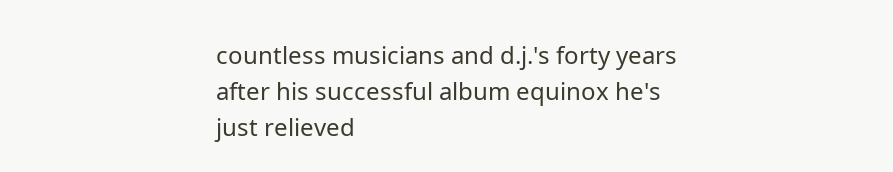countless musicians and d.j.'s forty years after his successful album equinox he's just relieved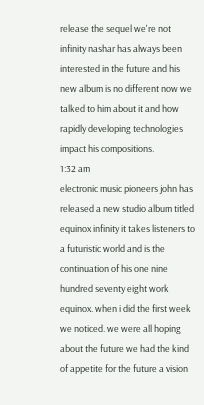release the sequel we're not infinity nashar has always been interested in the future and his new album is no different now we talked to him about it and how rapidly developing technologies impact his compositions.
1:32 am
electronic music pioneers john has released a new studio album titled equinox infinity it takes listeners to a futuristic world and is the continuation of his one nine hundred seventy eight work equinox. when i did the first week we noticed. we were all hoping about the future we had the kind of appetite for the future a vision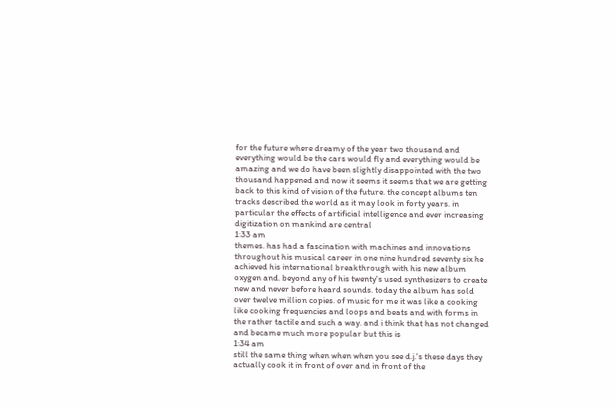for the future where dreamy of the year two thousand and everything would be the cars would fly and everything would be amazing and we do have been slightly disappointed with the two thousand happened and now it seems it seems that we are getting back to this kind of vision of the future. the concept albums ten tracks described the world as it may look in forty years. in particular the effects of artificial intelligence and ever increasing digitization on mankind are central
1:33 am
themes. has had a fascination with machines and innovations throughout his musical career in one nine hundred seventy six he achieved his international breakthrough with his new album oxygen and. beyond any of his twenty's used synthesizers to create new and never before heard sounds. today the album has sold over twelve million copies. of music for me it was like a cooking like cooking frequencies and loops and beats and with forms in the rather tactile and such a way. and i think that has not changed and became much more popular but this is
1:34 am
still the same thing when when when you see d.j.'s these days they actually cook it in front of over and in front of the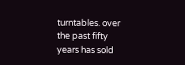turntables. over the past fifty years has sold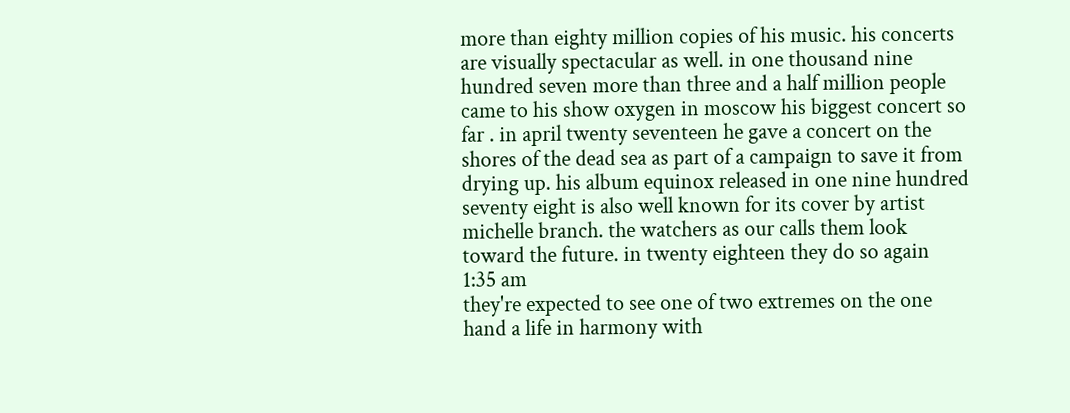more than eighty million copies of his music. his concerts are visually spectacular as well. in one thousand nine hundred seven more than three and a half million people came to his show oxygen in moscow his biggest concert so far . in april twenty seventeen he gave a concert on the shores of the dead sea as part of a campaign to save it from drying up. his album equinox released in one nine hundred seventy eight is also well known for its cover by artist michelle branch. the watchers as our calls them look toward the future. in twenty eighteen they do so again
1:35 am
they're expected to see one of two extremes on the one hand a life in harmony with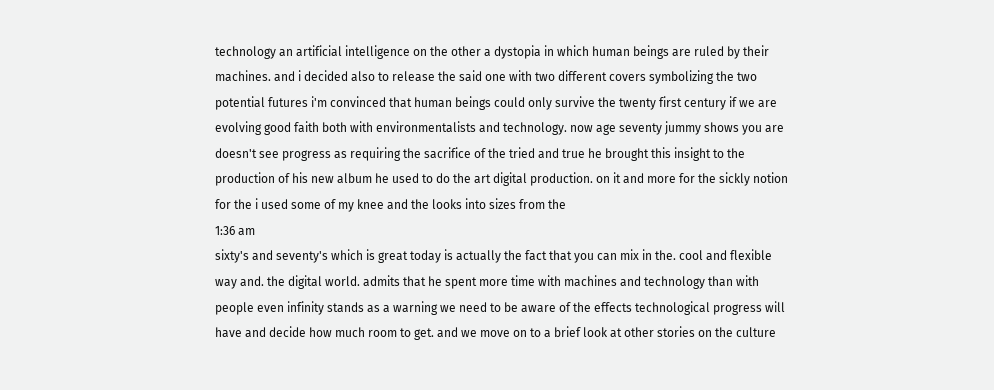technology an artificial intelligence on the other a dystopia in which human beings are ruled by their machines. and i decided also to release the said one with two different covers symbolizing the two potential futures i'm convinced that human beings could only survive the twenty first century if we are evolving good faith both with environmentalists and technology. now age seventy jummy shows you are doesn't see progress as requiring the sacrifice of the tried and true he brought this insight to the production of his new album he used to do the art digital production. on it and more for the sickly notion for the i used some of my knee and the looks into sizes from the
1:36 am
sixty's and seventy's which is great today is actually the fact that you can mix in the. cool and flexible way and. the digital world. admits that he spent more time with machines and technology than with people even infinity stands as a warning we need to be aware of the effects technological progress will have and decide how much room to get. and we move on to a brief look at other stories on the culture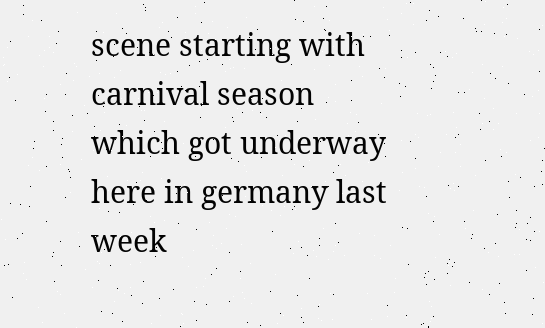scene starting with carnival season which got underway here in germany last week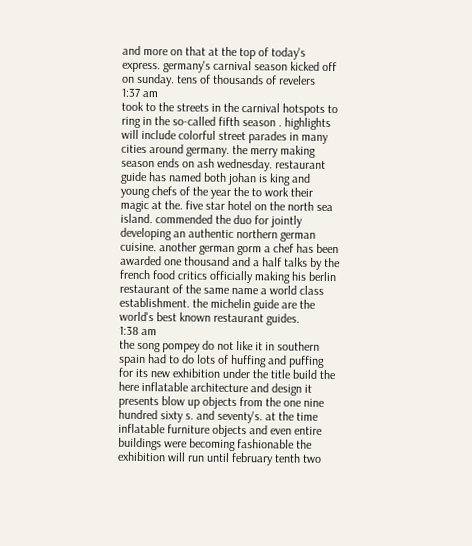and more on that at the top of today's express. germany's carnival season kicked off on sunday. tens of thousands of revelers
1:37 am
took to the streets in the carnival hotspots to ring in the so-called fifth season . highlights will include colorful street parades in many cities around germany. the merry making season ends on ash wednesday. restaurant guide has named both johan is king and young chefs of the year the to work their magic at the. five star hotel on the north sea island. commended the duo for jointly developing an authentic northern german cuisine. another german gorm a chef has been awarded one thousand and a half talks by the french food critics officially making his berlin restaurant of the same name a world class establishment. the michelin guide are the world's best known restaurant guides.
1:38 am
the song pompey do not like it in southern spain had to do lots of huffing and puffing for its new exhibition under the title build the here inflatable architecture and design it presents blow up objects from the one nine hundred sixty s. and seventy's. at the time inflatable furniture objects and even entire buildings were becoming fashionable the exhibition will run until february tenth two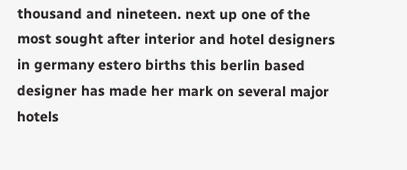thousand and nineteen. next up one of the most sought after interior and hotel designers in germany estero births this berlin based designer has made her mark on several major hotels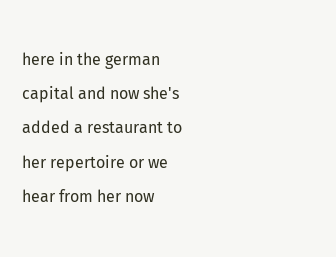here in the german capital and now she's added a restaurant to her repertoire or we hear from her now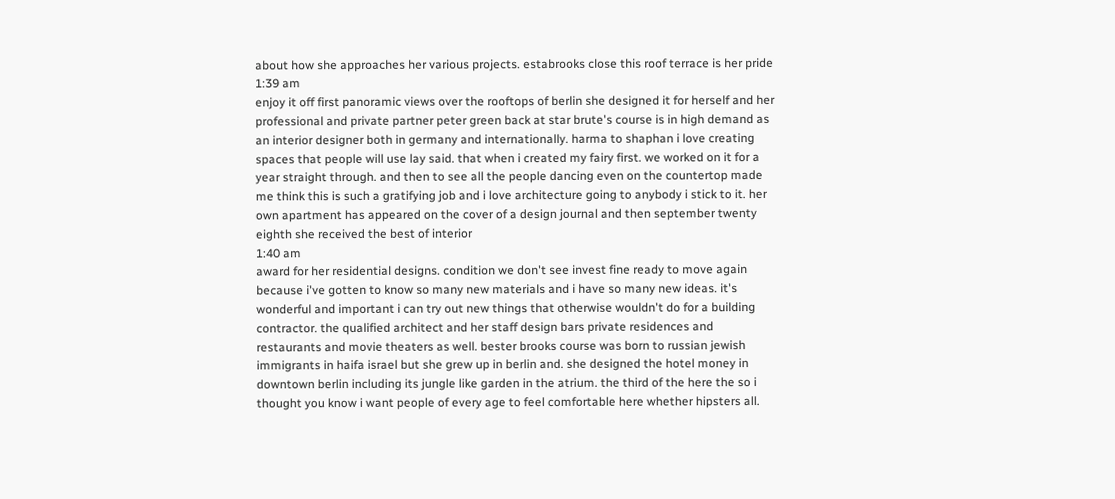about how she approaches her various projects. estabrooks close this roof terrace is her pride
1:39 am
enjoy it off first panoramic views over the rooftops of berlin she designed it for herself and her professional and private partner peter green back at star brute's course is in high demand as an interior designer both in germany and internationally. harma to shaphan i love creating spaces that people will use lay said. that when i created my fairy first. we worked on it for a year straight through. and then to see all the people dancing even on the countertop made me think this is such a gratifying job and i love architecture going to anybody i stick to it. her own apartment has appeared on the cover of a design journal and then september twenty eighth she received the best of interior
1:40 am
award for her residential designs. condition we don't see invest fine ready to move again because i've gotten to know so many new materials and i have so many new ideas. it's wonderful and important i can try out new things that otherwise wouldn't do for a building contractor. the qualified architect and her staff design bars private residences and restaurants and movie theaters as well. bester brooks course was born to russian jewish immigrants in haifa israel but she grew up in berlin and. she designed the hotel money in downtown berlin including its jungle like garden in the atrium. the third of the here the so i thought you know i want people of every age to feel comfortable here whether hipsters all.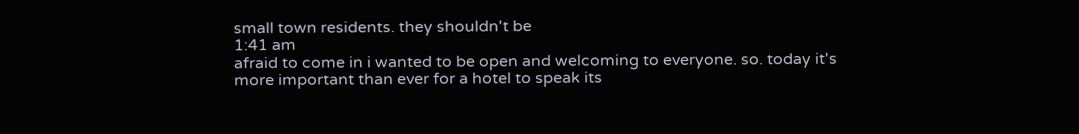small town residents. they shouldn't be
1:41 am
afraid to come in i wanted to be open and welcoming to everyone. so. today it's more important than ever for a hotel to speak its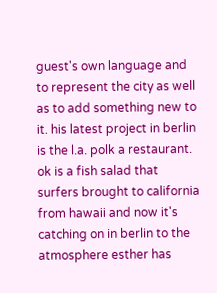guest's own language and to represent the city as well as to add something new to it. his latest project in berlin is the l.a. polk a restaurant. ok is a fish salad that surfers brought to california from hawaii and now it's catching on in berlin to the atmosphere esther has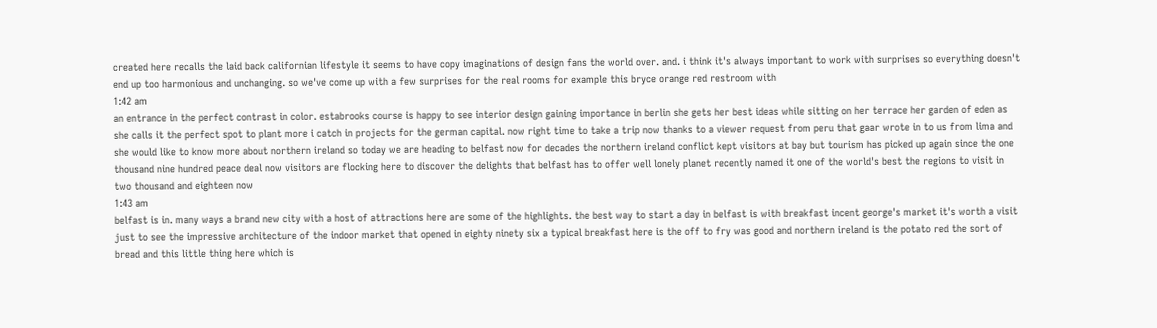created here recalls the laid back californian lifestyle it seems to have copy imaginations of design fans the world over. and. i think it's always important to work with surprises so everything doesn't end up too harmonious and unchanging. so we've come up with a few surprises for the real rooms for example this bryce orange red restroom with
1:42 am
an entrance in the perfect contrast in color. estabrooks course is happy to see interior design gaining importance in berlin she gets her best ideas while sitting on her terrace her garden of eden as she calls it the perfect spot to plant more i catch in projects for the german capital. now right time to take a trip now thanks to a viewer request from peru that gaar wrote in to us from lima and she would like to know more about northern ireland so today we are heading to belfast now for decades the northern ireland conflict kept visitors at bay but tourism has picked up again since the one thousand nine hundred peace deal now visitors are flocking here to discover the delights that belfast has to offer well lonely planet recently named it one of the world's best the regions to visit in two thousand and eighteen now
1:43 am
belfast is in. many ways a brand new city with a host of attractions here are some of the highlights. the best way to start a day in belfast is with breakfast incent george's market it's worth a visit just to see the impressive architecture of the indoor market that opened in eighty ninety six a typical breakfast here is the off to fry was good and northern ireland is the potato red the sort of bread and this little thing here which is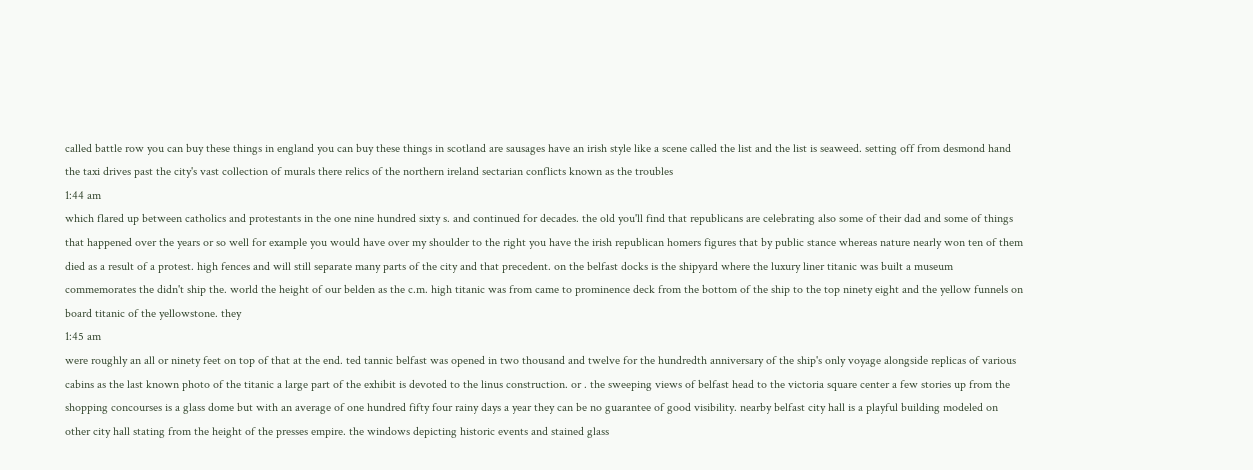called battle row you can buy these things in england you can buy these things in scotland are sausages have an irish style like a scene called the list and the list is seaweed. setting off from desmond hand the taxi drives past the city's vast collection of murals there relics of the northern ireland sectarian conflicts known as the troubles
1:44 am
which flared up between catholics and protestants in the one nine hundred sixty s. and continued for decades. the old you'll find that republicans are celebrating also some of their dad and some of things that happened over the years or so well for example you would have over my shoulder to the right you have the irish republican homers figures that by public stance whereas nature nearly won ten of them died as a result of a protest. high fences and will still separate many parts of the city and that precedent. on the belfast docks is the shipyard where the luxury liner titanic was built a museum commemorates the didn't ship the. world the height of our belden as the c.m. high titanic was from came to prominence deck from the bottom of the ship to the top ninety eight and the yellow funnels on board titanic of the yellowstone. they
1:45 am
were roughly an all or ninety feet on top of that at the end. ted tannic belfast was opened in two thousand and twelve for the hundredth anniversary of the ship's only voyage alongside replicas of various cabins as the last known photo of the titanic a large part of the exhibit is devoted to the linus construction. or . the sweeping views of belfast head to the victoria square center a few stories up from the shopping concourses is a glass dome but with an average of one hundred fifty four rainy days a year they can be no guarantee of good visibility. nearby belfast city hall is a playful building modeled on other city hall stating from the height of the presses empire. the windows depicting historic events and stained glass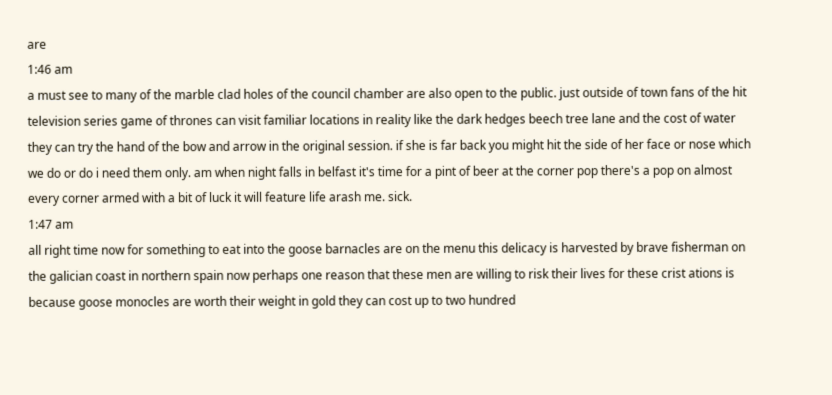are
1:46 am
a must see to many of the marble clad holes of the council chamber are also open to the public. just outside of town fans of the hit television series game of thrones can visit familiar locations in reality like the dark hedges beech tree lane and the cost of water they can try the hand of the bow and arrow in the original session. if she is far back you might hit the side of her face or nose which we do or do i need them only. am when night falls in belfast it's time for a pint of beer at the corner pop there's a pop on almost every corner armed with a bit of luck it will feature life arash me. sick.
1:47 am
all right time now for something to eat into the goose barnacles are on the menu this delicacy is harvested by brave fisherman on the galician coast in northern spain now perhaps one reason that these men are willing to risk their lives for these crist ations is because goose monocles are worth their weight in gold they can cost up to two hundred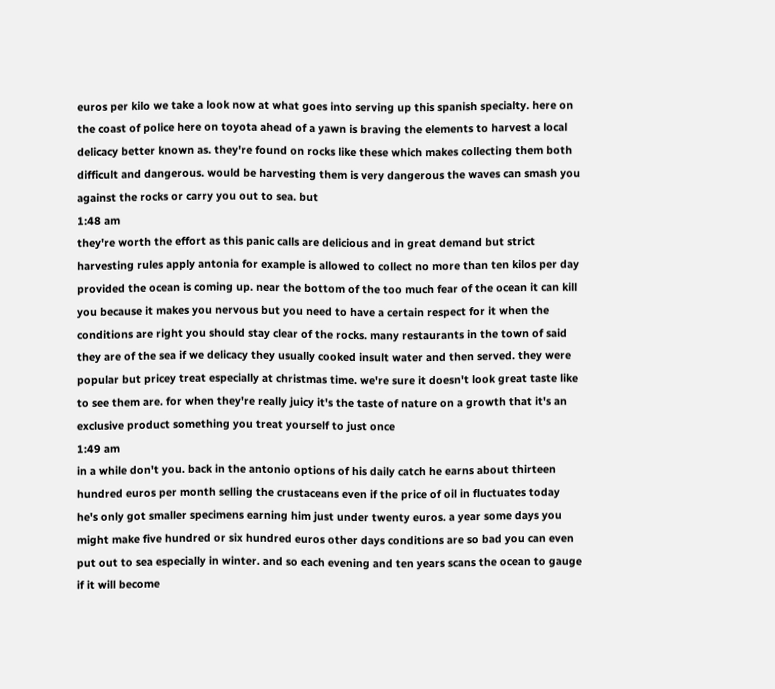euros per kilo we take a look now at what goes into serving up this spanish specialty. here on the coast of police here on toyota ahead of a yawn is braving the elements to harvest a local delicacy better known as. they're found on rocks like these which makes collecting them both difficult and dangerous. would be harvesting them is very dangerous the waves can smash you against the rocks or carry you out to sea. but
1:48 am
they're worth the effort as this panic calls are delicious and in great demand but strict harvesting rules apply antonia for example is allowed to collect no more than ten kilos per day provided the ocean is coming up. near the bottom of the too much fear of the ocean it can kill you because it makes you nervous but you need to have a certain respect for it when the conditions are right you should stay clear of the rocks. many restaurants in the town of said they are of the sea if we delicacy they usually cooked insult water and then served. they were popular but pricey treat especially at christmas time. we're sure it doesn't look great taste like to see them are. for when they're really juicy it's the taste of nature on a growth that it's an exclusive product something you treat yourself to just once
1:49 am
in a while don't you. back in the antonio options of his daily catch he earns about thirteen hundred euros per month selling the crustaceans even if the price of oil in fluctuates today he's only got smaller specimens earning him just under twenty euros. a year some days you might make five hundred or six hundred euros other days conditions are so bad you can even put out to sea especially in winter. and so each evening and ten years scans the ocean to gauge if it will become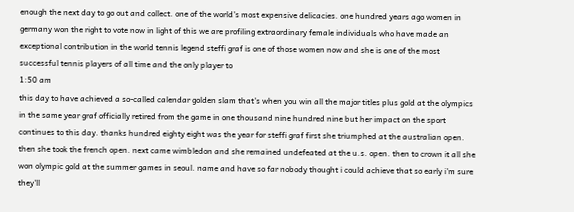enough the next day to go out and collect. one of the world's most expensive delicacies. one hundred years ago women in germany won the right to vote now in light of this we are profiling extraordinary female individuals who have made an exceptional contribution in the world tennis legend steffi graf is one of those women now and she is one of the most successful tennis players of all time and the only player to
1:50 am
this day to have achieved a so-called calendar golden slam that's when you win all the major titles plus gold at the olympics in the same year graf officially retired from the game in one thousand nine hundred nine but her impact on the sport continues to this day. thanks hundred eighty eight was the year for steffi graf first she triumphed at the australian open. then she took the french open. next came wimbledon and she remained undefeated at the u.s. open. then to crown it all she won olympic gold at the summer games in seoul. name and have so far nobody thought i could achieve that so early i'm sure they'll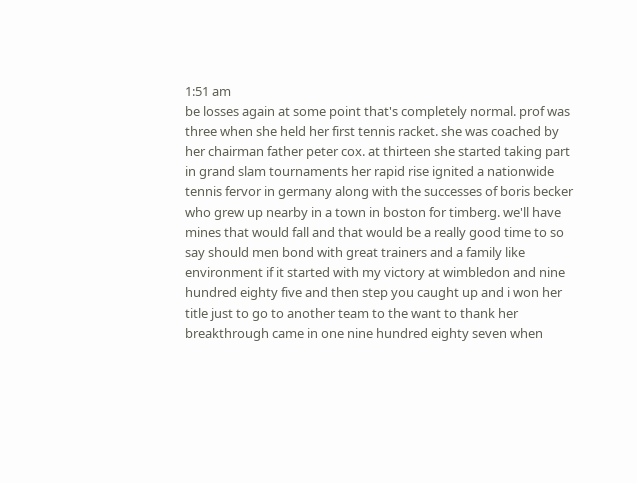1:51 am
be losses again at some point that's completely normal. prof was three when she held her first tennis racket. she was coached by her chairman father peter cox. at thirteen she started taking part in grand slam tournaments her rapid rise ignited a nationwide tennis fervor in germany along with the successes of boris becker who grew up nearby in a town in boston for timberg. we'll have mines that would fall and that would be a really good time to so say should men bond with great trainers and a family like environment if it started with my victory at wimbledon and nine hundred eighty five and then step you caught up and i won her title just to go to another team to the want to thank her breakthrough came in one nine hundred eighty seven when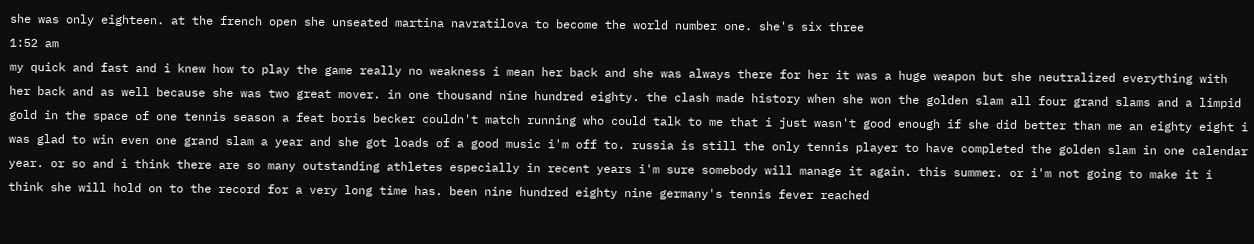she was only eighteen. at the french open she unseated martina navratilova to become the world number one. she's six three
1:52 am
my quick and fast and i knew how to play the game really no weakness i mean her back and she was always there for her it was a huge weapon but she neutralized everything with her back and as well because she was two great mover. in one thousand nine hundred eighty. the clash made history when she won the golden slam all four grand slams and a limpid gold in the space of one tennis season a feat boris becker couldn't match running who could talk to me that i just wasn't good enough if she did better than me an eighty eight i was glad to win even one grand slam a year and she got loads of a good music i'm off to. russia is still the only tennis player to have completed the golden slam in one calendar year. or so and i think there are so many outstanding athletes especially in recent years i'm sure somebody will manage it again. this summer. or i'm not going to make it i think she will hold on to the record for a very long time has. been nine hundred eighty nine germany's tennis fever reached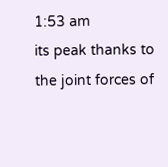1:53 am
its peak thanks to the joint forces of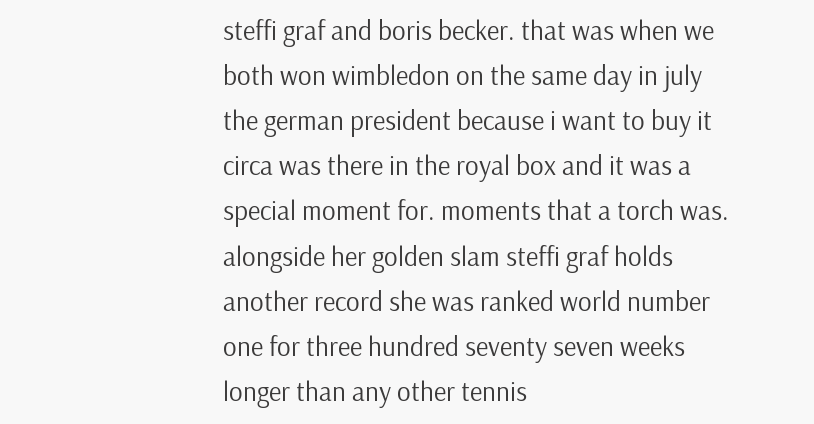steffi graf and boris becker. that was when we both won wimbledon on the same day in july the german president because i want to buy it circa was there in the royal box and it was a special moment for. moments that a torch was. alongside her golden slam steffi graf holds another record she was ranked world number one for three hundred seventy seven weeks longer than any other tennis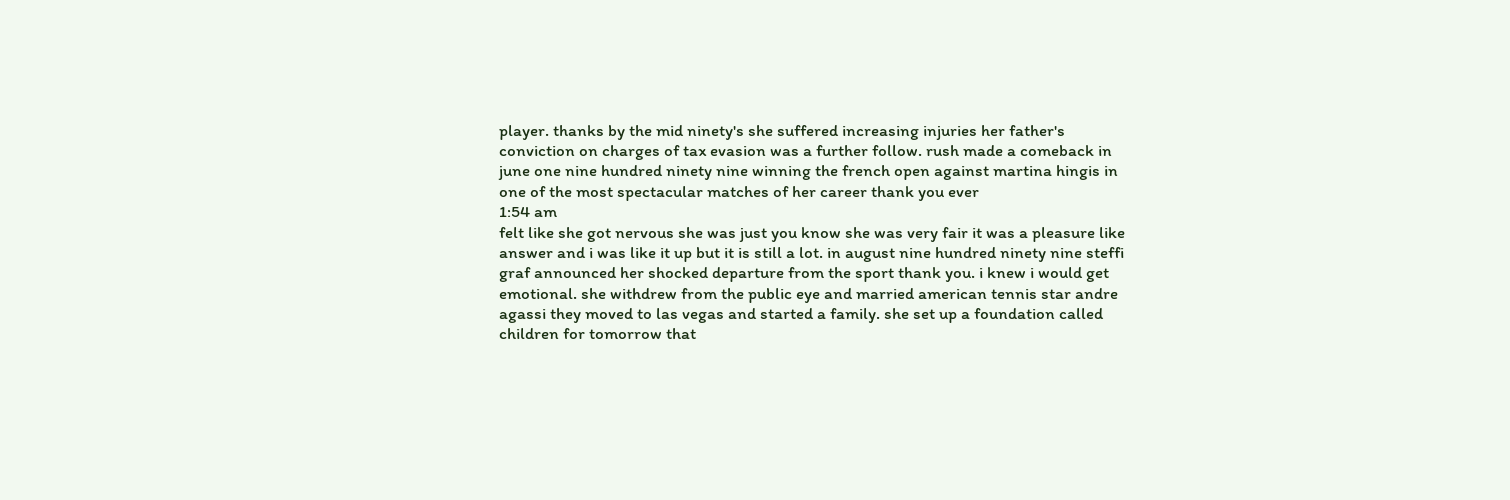player. thanks by the mid ninety's she suffered increasing injuries her father's conviction on charges of tax evasion was a further follow. rush made a comeback in june one nine hundred ninety nine winning the french open against martina hingis in one of the most spectacular matches of her career thank you ever
1:54 am
felt like she got nervous she was just you know she was very fair it was a pleasure like answer and i was like it up but it is still a lot. in august nine hundred ninety nine steffi graf announced her shocked departure from the sport thank you. i knew i would get emotional. she withdrew from the public eye and married american tennis star andre agassi they moved to las vegas and started a family. she set up a foundation called children for tomorrow that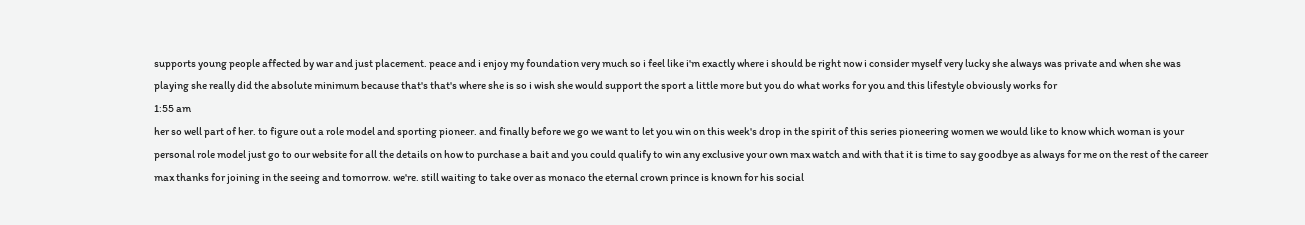supports young people affected by war and just placement. peace and i enjoy my foundation very much so i feel like i'm exactly where i should be right now i consider myself very lucky she always was private and when she was playing she really did the absolute minimum because that's that's where she is so i wish she would support the sport a little more but you do what works for you and this lifestyle obviously works for
1:55 am
her so well part of her. to figure out a role model and sporting pioneer. and finally before we go we want to let you win on this week's drop in the spirit of this series pioneering women we would like to know which woman is your personal role model just go to our website for all the details on how to purchase a bait and you could qualify to win any exclusive your own max watch and with that it is time to say goodbye as always for me on the rest of the career max thanks for joining in the seeing and tomorrow. we're. still waiting to take over as monaco the eternal crown prince is known for his social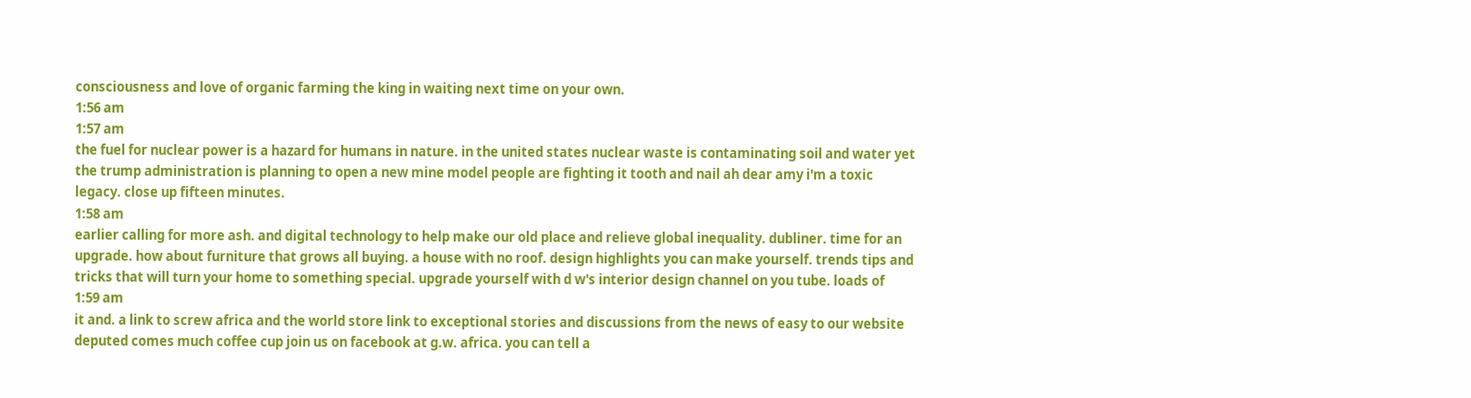consciousness and love of organic farming the king in waiting next time on your own.
1:56 am
1:57 am
the fuel for nuclear power is a hazard for humans in nature. in the united states nuclear waste is contaminating soil and water yet the trump administration is planning to open a new mine model people are fighting it tooth and nail ah dear amy i'm a toxic legacy. close up fifteen minutes.
1:58 am
earlier calling for more ash. and digital technology to help make our old place and relieve global inequality. dubliner. time for an upgrade. how about furniture that grows all buying. a house with no roof. design highlights you can make yourself. trends tips and tricks that will turn your home to something special. upgrade yourself with d w's interior design channel on you tube. loads of
1:59 am
it and. a link to screw africa and the world store link to exceptional stories and discussions from the news of easy to our website deputed comes much coffee cup join us on facebook at g.w. africa. you can tell a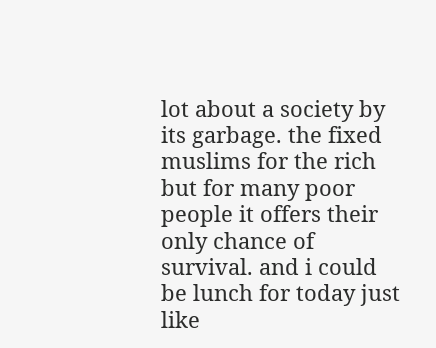lot about a society by its garbage. the fixed muslims for the rich but for many poor people it offers their only chance of survival. and i could be lunch for today just like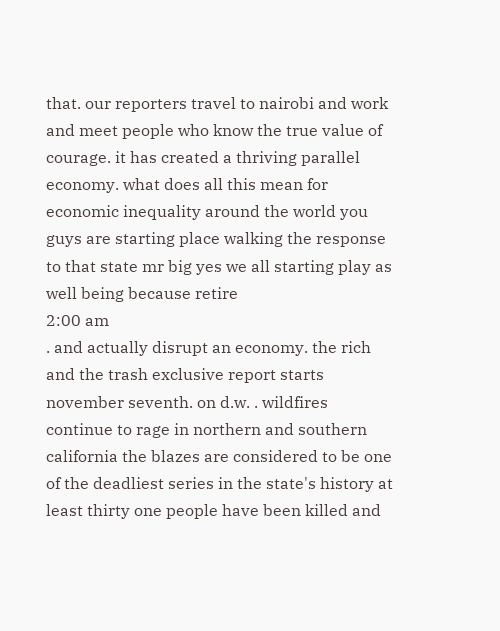that. our reporters travel to nairobi and work and meet people who know the true value of courage. it has created a thriving parallel economy. what does all this mean for economic inequality around the world you guys are starting place walking the response to that state mr big yes we all starting play as well being because retire
2:00 am
. and actually disrupt an economy. the rich and the trash exclusive report starts november seventh. on d.w. . wildfires continue to rage in northern and southern california the blazes are considered to be one of the deadliest series in the state's history at least thirty one people have been killed and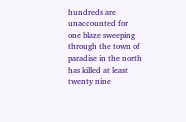hundreds are unaccounted for one blaze sweeping through the town of paradise in the north has killed at least twenty nine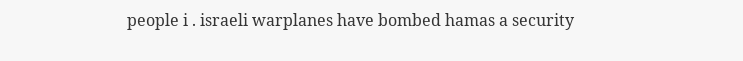people i . israeli warplanes have bombed hamas a security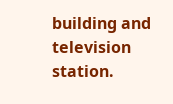building and television station.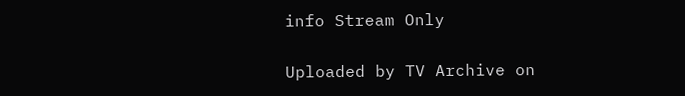info Stream Only

Uploaded by TV Archive on